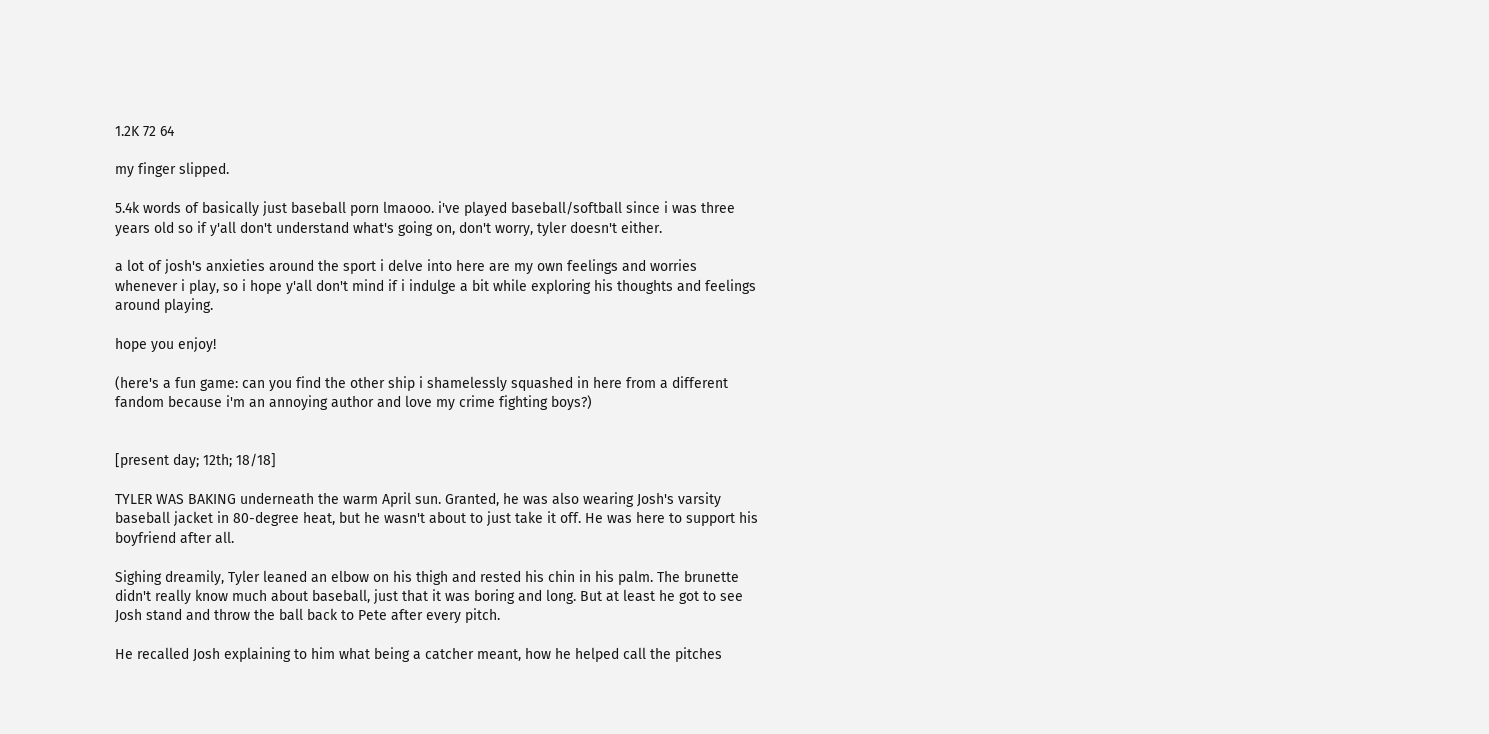1.2K 72 64

my finger slipped.

5.4k words of basically just baseball porn lmaooo. i've played baseball/softball since i was three years old so if y'all don't understand what's going on, don't worry, tyler doesn't either.

a lot of josh's anxieties around the sport i delve into here are my own feelings and worries whenever i play, so i hope y'all don't mind if i indulge a bit while exploring his thoughts and feelings around playing.

hope you enjoy!

(here's a fun game: can you find the other ship i shamelessly squashed in here from a different fandom because i'm an annoying author and love my crime fighting boys?)


[present day; 12th; 18/18]

TYLER WAS BAKING underneath the warm April sun. Granted, he was also wearing Josh's varsity baseball jacket in 80-degree heat, but he wasn't about to just take it off. He was here to support his boyfriend after all.

Sighing dreamily, Tyler leaned an elbow on his thigh and rested his chin in his palm. The brunette didn't really know much about baseball, just that it was boring and long. But at least he got to see Josh stand and throw the ball back to Pete after every pitch.

He recalled Josh explaining to him what being a catcher meant, how he helped call the pitches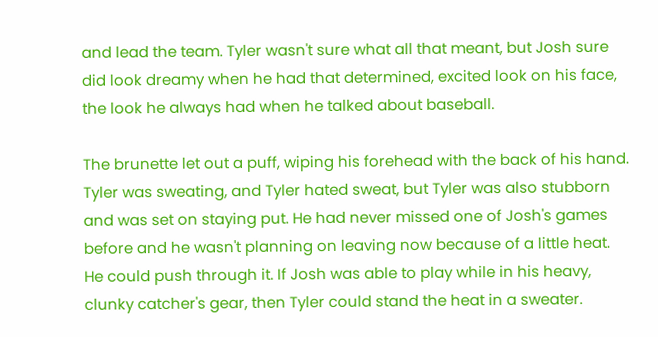and lead the team. Tyler wasn't sure what all that meant, but Josh sure did look dreamy when he had that determined, excited look on his face, the look he always had when he talked about baseball.

The brunette let out a puff, wiping his forehead with the back of his hand. Tyler was sweating, and Tyler hated sweat, but Tyler was also stubborn and was set on staying put. He had never missed one of Josh's games before and he wasn't planning on leaving now because of a little heat. He could push through it. If Josh was able to play while in his heavy, clunky catcher's gear, then Tyler could stand the heat in a sweater.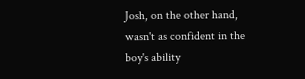Josh, on the other hand, wasn't as confident in the boy's ability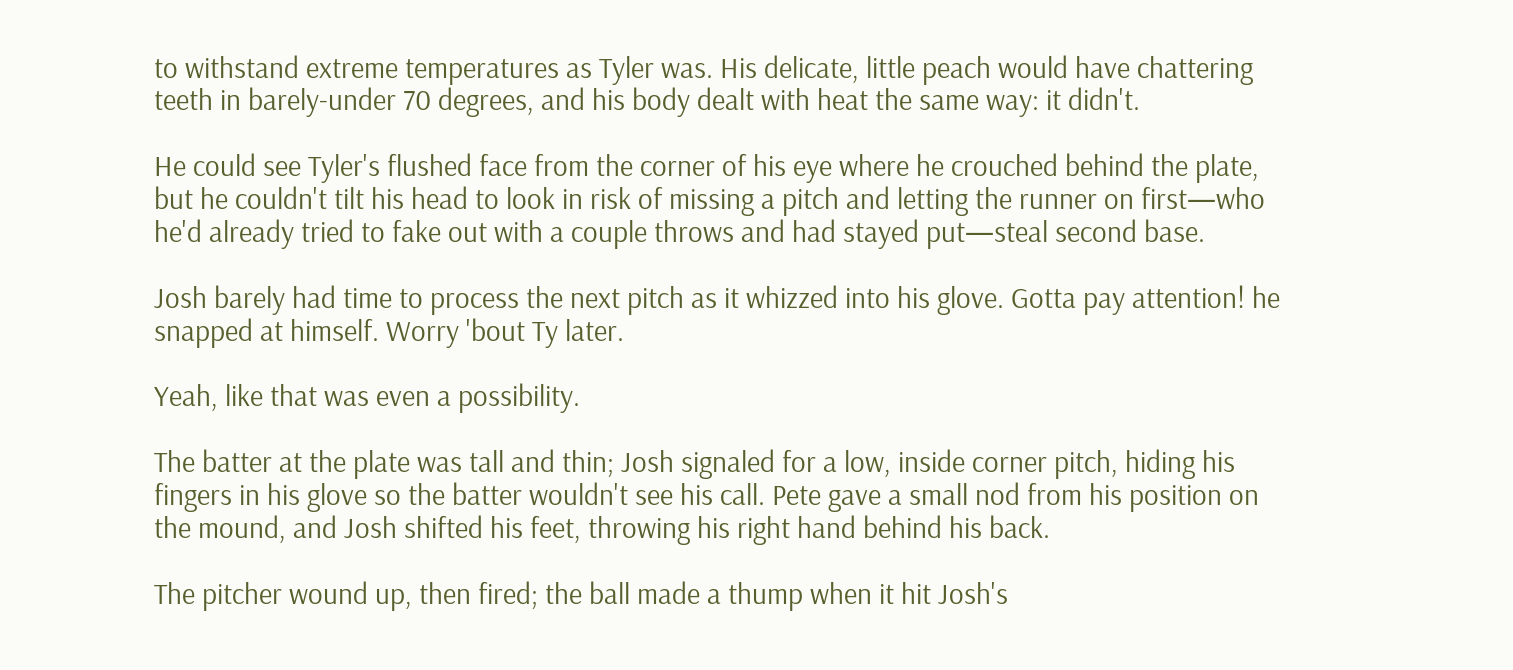to withstand extreme temperatures as Tyler was. His delicate, little peach would have chattering teeth in barely-under 70 degrees, and his body dealt with heat the same way: it didn't.

He could see Tyler's flushed face from the corner of his eye where he crouched behind the plate, but he couldn't tilt his head to look in risk of missing a pitch and letting the runner on first—who he'd already tried to fake out with a couple throws and had stayed put—steal second base.

Josh barely had time to process the next pitch as it whizzed into his glove. Gotta pay attention! he snapped at himself. Worry 'bout Ty later.

Yeah, like that was even a possibility.

The batter at the plate was tall and thin; Josh signaled for a low, inside corner pitch, hiding his fingers in his glove so the batter wouldn't see his call. Pete gave a small nod from his position on the mound, and Josh shifted his feet, throwing his right hand behind his back.

The pitcher wound up, then fired; the ball made a thump when it hit Josh's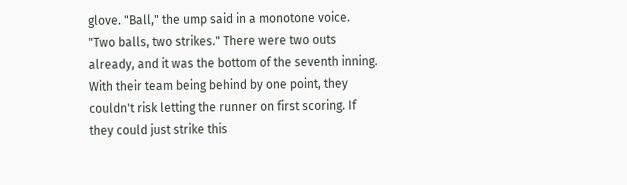glove. "Ball," the ump said in a monotone voice. "Two balls, two strikes." There were two outs already, and it was the bottom of the seventh inning. With their team being behind by one point, they couldn't risk letting the runner on first scoring. If they could just strike this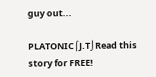guy out...

PLATONIC⌠J.T⌡Read this story for FREE!